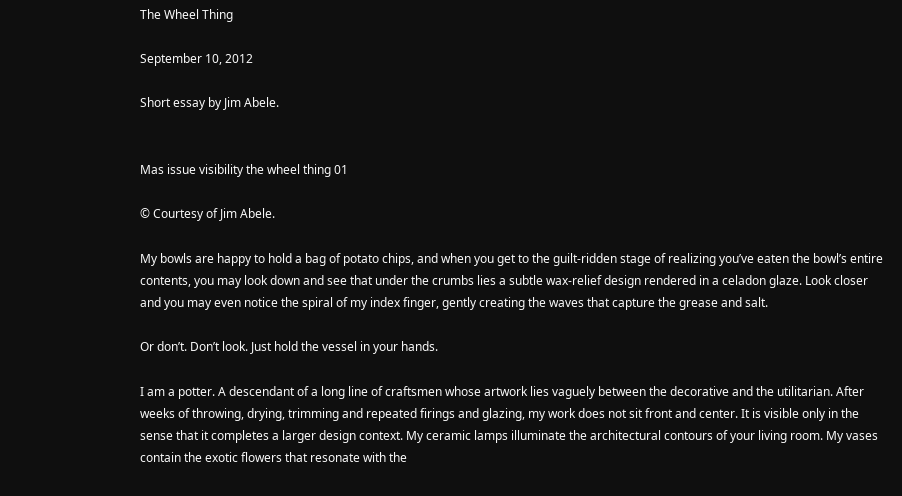The Wheel Thing

September 10, 2012

Short essay by Jim Abele.


Mas issue visibility the wheel thing 01

© Courtesy of Jim Abele.

My bowls are happy to hold a bag of potato chips, and when you get to the guilt-ridden stage of realizing you’ve eaten the bowl’s entire contents, you may look down and see that under the crumbs lies a subtle wax-relief design rendered in a celadon glaze. Look closer and you may even notice the spiral of my index finger, gently creating the waves that capture the grease and salt.

Or don’t. Don’t look. Just hold the vessel in your hands.

I am a potter. A descendant of a long line of craftsmen whose artwork lies vaguely between the decorative and the utilitarian. After weeks of throwing, drying, trimming and repeated firings and glazing, my work does not sit front and center. It is visible only in the sense that it completes a larger design context. My ceramic lamps illuminate the architectural contours of your living room. My vases contain the exotic flowers that resonate with the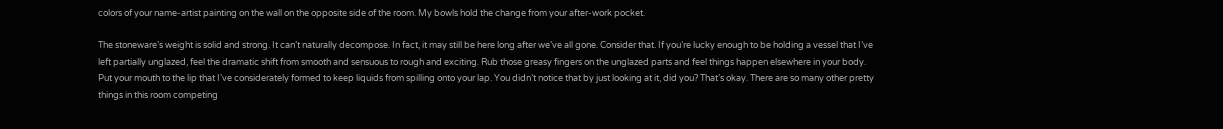colors of your name-artist painting on the wall on the opposite side of the room. My bowls hold the change from your after-work pocket.

The stoneware’s weight is solid and strong. It can’t naturally decompose. In fact, it may still be here long after we’ve all gone. Consider that. If you’re lucky enough to be holding a vessel that I’ve left partially unglazed, feel the dramatic shift from smooth and sensuous to rough and exciting. Rub those greasy fingers on the unglazed parts and feel things happen elsewhere in your body. Put your mouth to the lip that I’ve considerately formed to keep liquids from spilling onto your lap. You didn’t notice that by just looking at it, did you? That’s okay. There are so many other pretty things in this room competing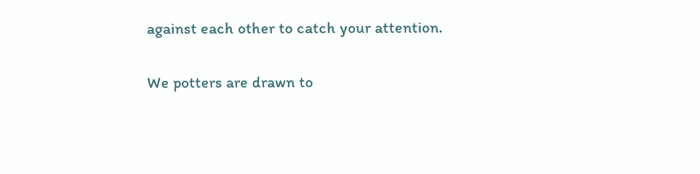against each other to catch your attention.

We potters are drawn to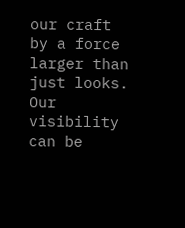our craft by a force larger than just looks. Our visibility can be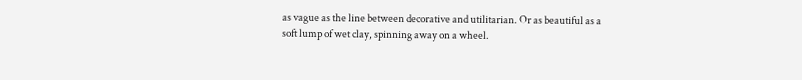as vague as the line between decorative and utilitarian. Or as beautiful as a soft lump of wet clay, spinning away on a wheel.